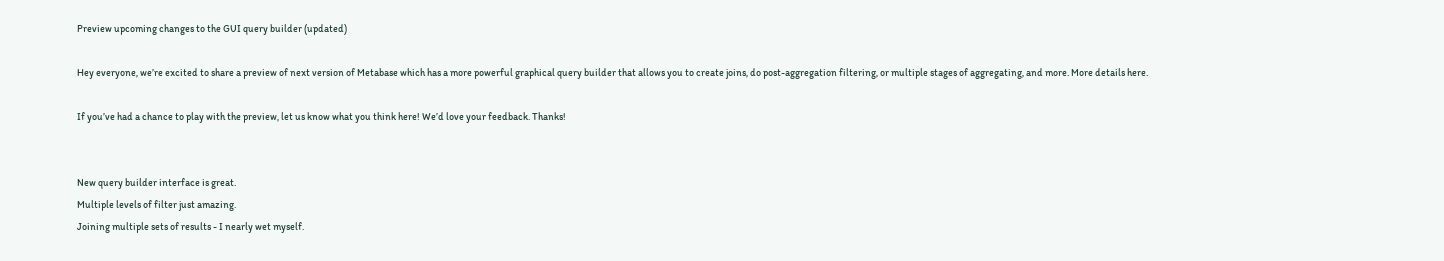Preview upcoming changes to the GUI query builder (updated)

Hey everyone, we’re excited to share a preview of next version of Metabase which has a more powerful graphical query builder that allows you to create joins, do post-aggregation filtering, or multiple stages of aggregating, and more. More details here.

If you’ve had a chance to play with the preview, let us know what you think here! We’d love your feedback. Thanks!


New query builder interface is great.
Multiple levels of filter just amazing.
Joining multiple sets of results - I nearly wet myself.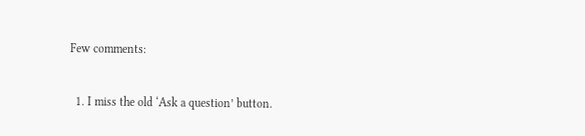Few comments:

  1. I miss the old ‘Ask a question’ button.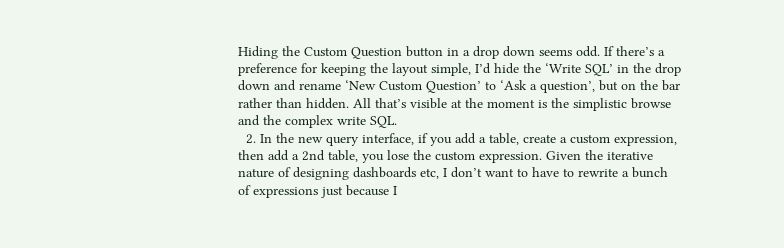Hiding the Custom Question button in a drop down seems odd. If there’s a preference for keeping the layout simple, I’d hide the ‘Write SQL’ in the drop down and rename ‘New Custom Question’ to ‘Ask a question’, but on the bar rather than hidden. All that’s visible at the moment is the simplistic browse and the complex write SQL.
  2. In the new query interface, if you add a table, create a custom expression, then add a 2nd table, you lose the custom expression. Given the iterative nature of designing dashboards etc, I don’t want to have to rewrite a bunch of expressions just because I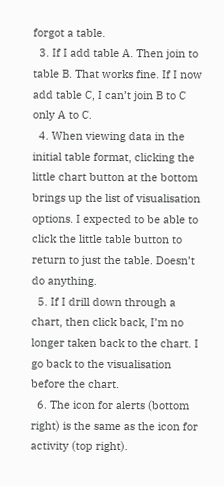forgot a table.
  3. If I add table A. Then join to table B. That works fine. If I now add table C, I can’t join B to C only A to C.
  4. When viewing data in the initial table format, clicking the little chart button at the bottom brings up the list of visualisation options. I expected to be able to click the little table button to return to just the table. Doesn’t do anything.
  5. If I drill down through a chart, then click back, I’m no longer taken back to the chart. I go back to the visualisation before the chart.
  6. The icon for alerts (bottom right) is the same as the icon for activity (top right).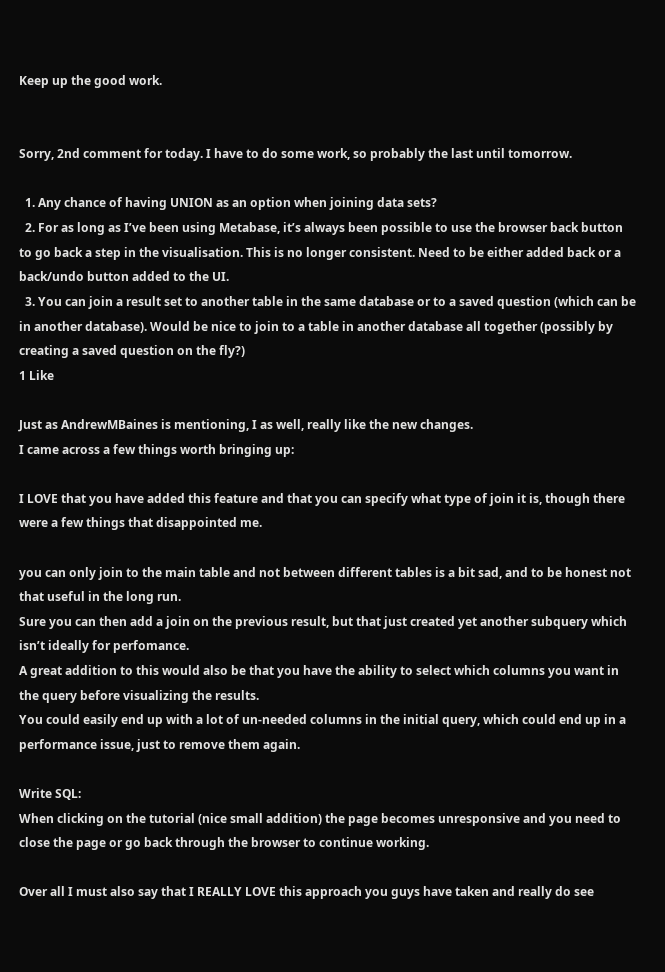Keep up the good work.


Sorry, 2nd comment for today. I have to do some work, so probably the last until tomorrow.

  1. Any chance of having UNION as an option when joining data sets?
  2. For as long as I’ve been using Metabase, it’s always been possible to use the browser back button to go back a step in the visualisation. This is no longer consistent. Need to be either added back or a back/undo button added to the UI.
  3. You can join a result set to another table in the same database or to a saved question (which can be in another database). Would be nice to join to a table in another database all together (possibly by creating a saved question on the fly?)
1 Like

Just as AndrewMBaines is mentioning, I as well, really like the new changes.
I came across a few things worth bringing up:

I LOVE that you have added this feature and that you can specify what type of join it is, though there were a few things that disappointed me.

you can only join to the main table and not between different tables is a bit sad, and to be honest not that useful in the long run.
Sure you can then add a join on the previous result, but that just created yet another subquery which isn’t ideally for perfomance.
A great addition to this would also be that you have the ability to select which columns you want in the query before visualizing the results.
You could easily end up with a lot of un-needed columns in the initial query, which could end up in a performance issue, just to remove them again.

Write SQL:
When clicking on the tutorial (nice small addition) the page becomes unresponsive and you need to close the page or go back through the browser to continue working.

Over all I must also say that I REALLY LOVE this approach you guys have taken and really do see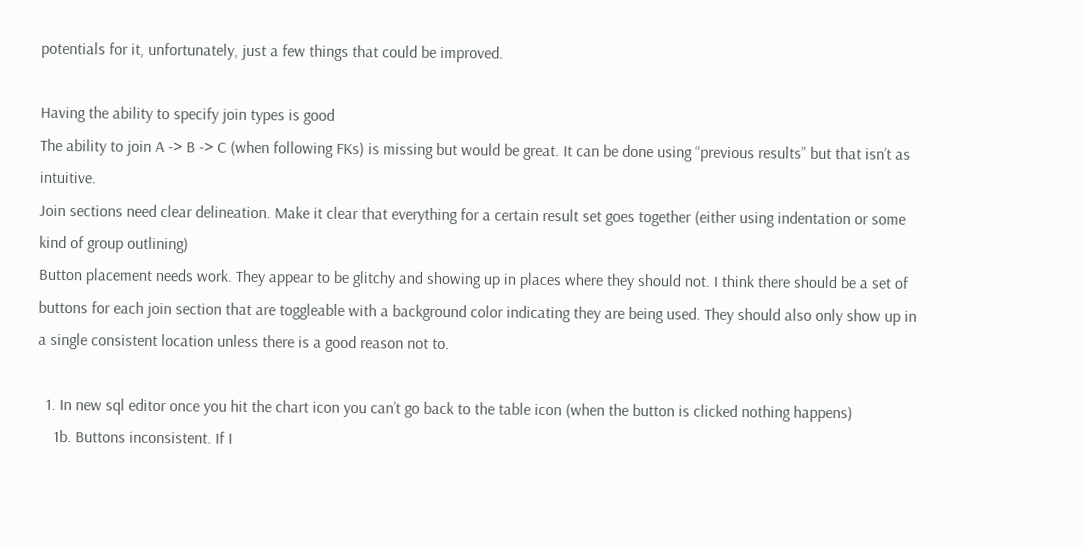potentials for it, unfortunately, just a few things that could be improved.

Having the ability to specify join types is good
The ability to join A -> B -> C (when following FKs) is missing but would be great. It can be done using “previous results” but that isn’t as intuitive.
Join sections need clear delineation. Make it clear that everything for a certain result set goes together (either using indentation or some kind of group outlining)
Button placement needs work. They appear to be glitchy and showing up in places where they should not. I think there should be a set of buttons for each join section that are toggleable with a background color indicating they are being used. They should also only show up in a single consistent location unless there is a good reason not to.

  1. In new sql editor once you hit the chart icon you can’t go back to the table icon (when the button is clicked nothing happens)
    1b. Buttons inconsistent. If I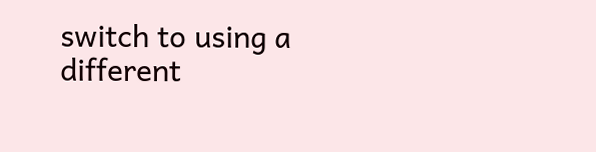switch to using a different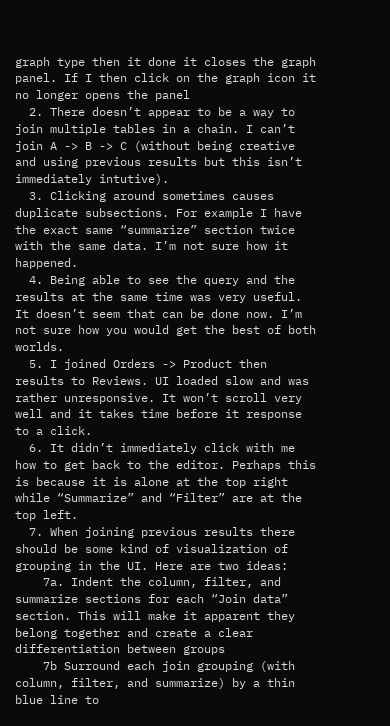graph type then it done it closes the graph panel. If I then click on the graph icon it no longer opens the panel
  2. There doesn’t appear to be a way to join multiple tables in a chain. I can’t join A -> B -> C (without being creative and using previous results but this isn’t immediately intutive).
  3. Clicking around sometimes causes duplicate subsections. For example I have the exact same “summarize” section twice with the same data. I’m not sure how it happened.
  4. Being able to see the query and the results at the same time was very useful. It doesn’t seem that can be done now. I’m not sure how you would get the best of both worlds.
  5. I joined Orders -> Product then results to Reviews. UI loaded slow and was rather unresponsive. It won’t scroll very well and it takes time before it response to a click.
  6. It didn’t immediately click with me how to get back to the editor. Perhaps this is because it is alone at the top right while “Summarize” and “Filter” are at the top left.
  7. When joining previous results there should be some kind of visualization of grouping in the UI. Here are two ideas:
    7a. Indent the column, filter, and summarize sections for each “Join data” section. This will make it apparent they belong together and create a clear differentiation between groups
    7b Surround each join grouping (with column, filter, and summarize) by a thin blue line to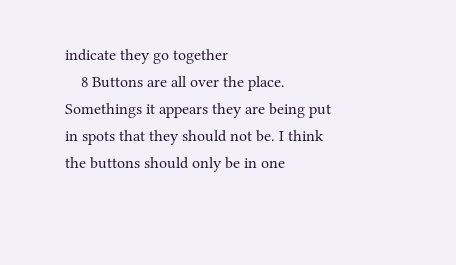indicate they go together
    8 Buttons are all over the place. Somethings it appears they are being put in spots that they should not be. I think the buttons should only be in one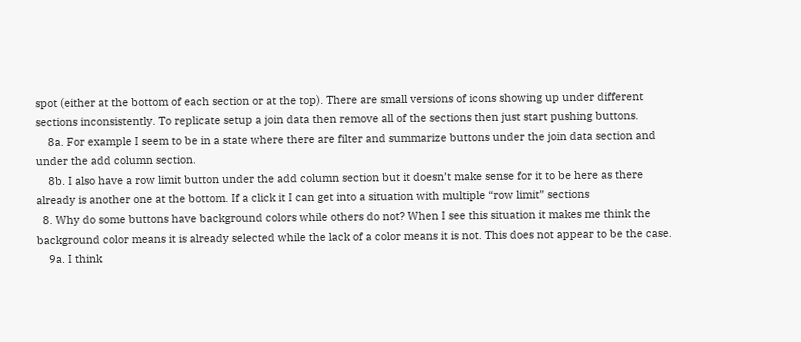spot (either at the bottom of each section or at the top). There are small versions of icons showing up under different sections inconsistently. To replicate setup a join data then remove all of the sections then just start pushing buttons.
    8a. For example I seem to be in a state where there are filter and summarize buttons under the join data section and under the add column section.
    8b. I also have a row limit button under the add column section but it doesn’t make sense for it to be here as there already is another one at the bottom. If a click it I can get into a situation with multiple “row limit” sections
  8. Why do some buttons have background colors while others do not? When I see this situation it makes me think the background color means it is already selected while the lack of a color means it is not. This does not appear to be the case.
    9a. I think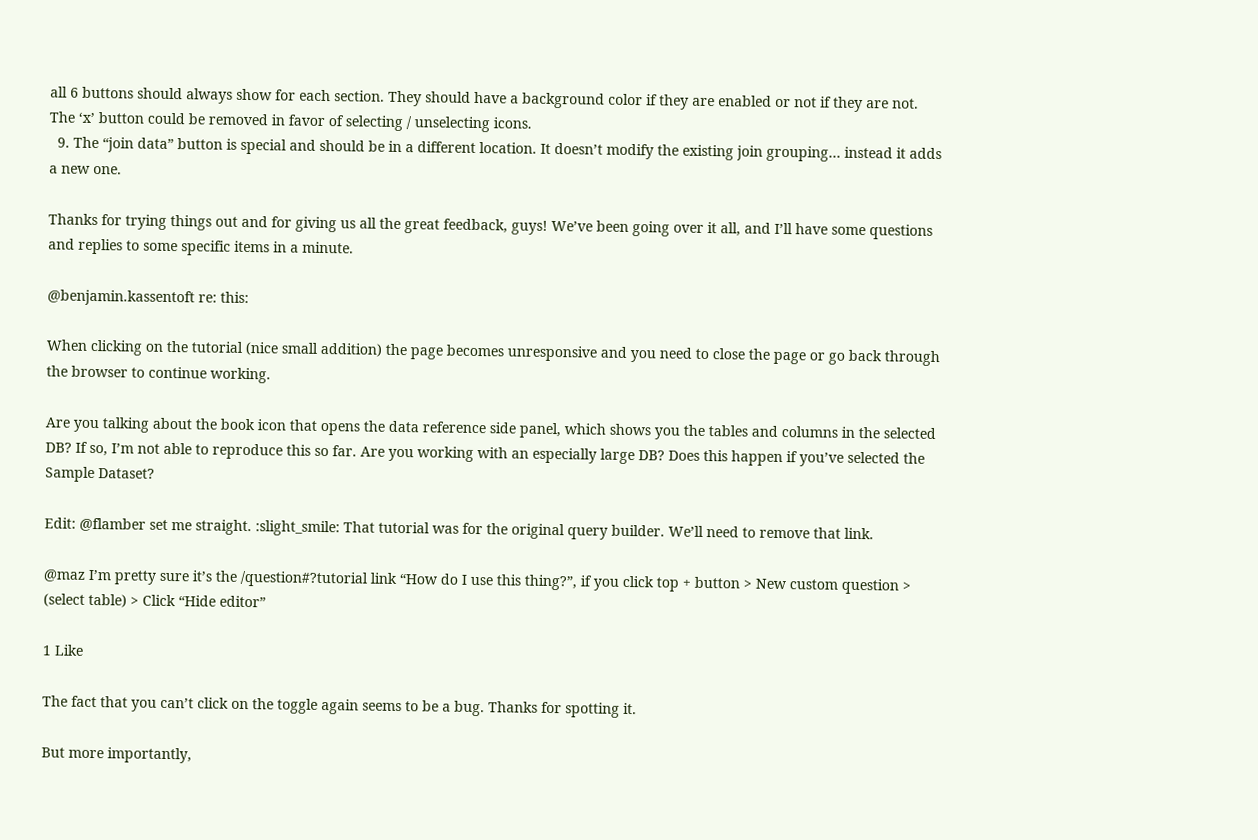all 6 buttons should always show for each section. They should have a background color if they are enabled or not if they are not. The ‘x’ button could be removed in favor of selecting / unselecting icons.
  9. The “join data” button is special and should be in a different location. It doesn’t modify the existing join grouping… instead it adds a new one.

Thanks for trying things out and for giving us all the great feedback, guys! We’ve been going over it all, and I’ll have some questions and replies to some specific items in a minute.

@benjamin.kassentoft re: this:

When clicking on the tutorial (nice small addition) the page becomes unresponsive and you need to close the page or go back through the browser to continue working.

Are you talking about the book icon that opens the data reference side panel, which shows you the tables and columns in the selected DB? If so, I’m not able to reproduce this so far. Are you working with an especially large DB? Does this happen if you’ve selected the Sample Dataset?

Edit: @flamber set me straight. :slight_smile: That tutorial was for the original query builder. We’ll need to remove that link.

@maz I’m pretty sure it’s the /question#?tutorial link “How do I use this thing?”, if you click top + button > New custom question > (select table) > Click “Hide editor”

1 Like

The fact that you can’t click on the toggle again seems to be a bug. Thanks for spotting it.

But more importantly,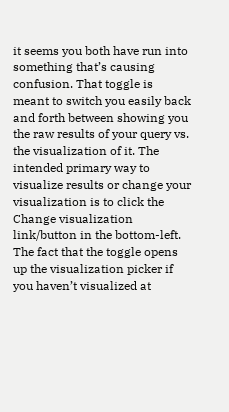it seems you both have run into something that’s causing confusion. That toggle is meant to switch you easily back and forth between showing you the raw results of your query vs. the visualization of it. The intended primary way to visualize results or change your visualization is to click the Change visualization link/button in the bottom-left. The fact that the toggle opens up the visualization picker if you haven’t visualized at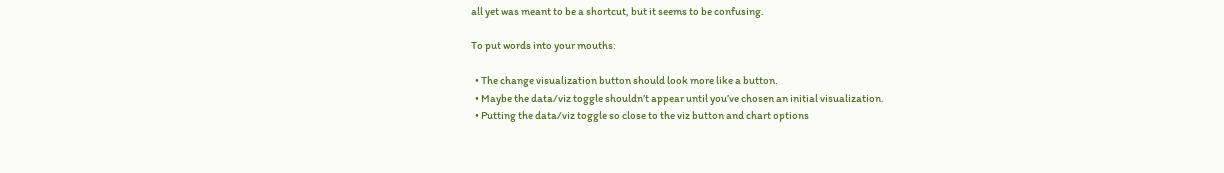all yet was meant to be a shortcut, but it seems to be confusing.

To put words into your mouths:

  • The change visualization button should look more like a button.
  • Maybe the data/viz toggle shouldn’t appear until you’ve chosen an initial visualization.
  • Putting the data/viz toggle so close to the viz button and chart options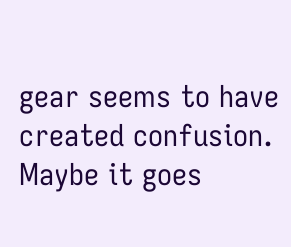gear seems to have created confusion. Maybe it goes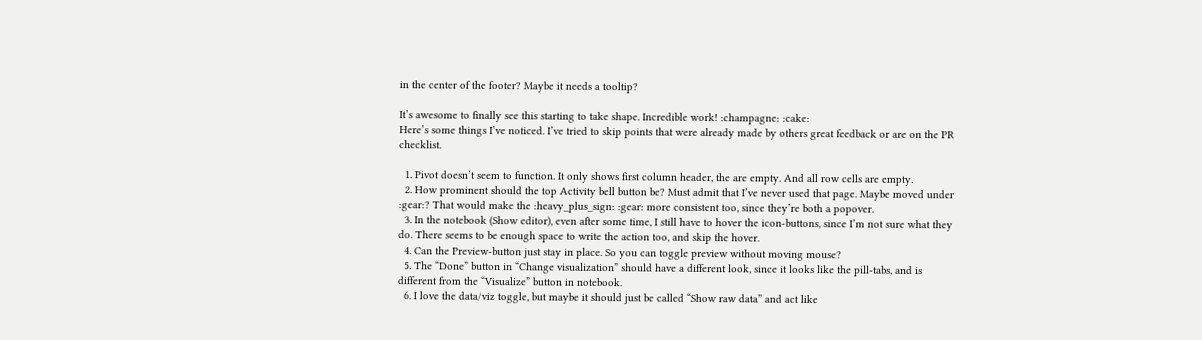in the center of the footer? Maybe it needs a tooltip?

It’s awesome to finally see this starting to take shape. Incredible work! :champagne: :cake:
Here’s some things I’ve noticed. I’ve tried to skip points that were already made by others great feedback or are on the PR checklist.

  1. Pivot doesn’t seem to function. It only shows first column header, the are empty. And all row cells are empty.
  2. How prominent should the top Activity bell button be? Must admit that I’ve never used that page. Maybe moved under :gear:? That would make the :heavy_plus_sign: :gear: more consistent too, since they’re both a popover.
  3. In the notebook (Show editor), even after some time, I still have to hover the icon-buttons, since I’m not sure what they do. There seems to be enough space to write the action too, and skip the hover.
  4. Can the Preview-button just stay in place. So you can toggle preview without moving mouse?
  5. The “Done” button in “Change visualization” should have a different look, since it looks like the pill-tabs, and is different from the “Visualize” button in notebook.
  6. I love the data/viz toggle, but maybe it should just be called “Show raw data” and act like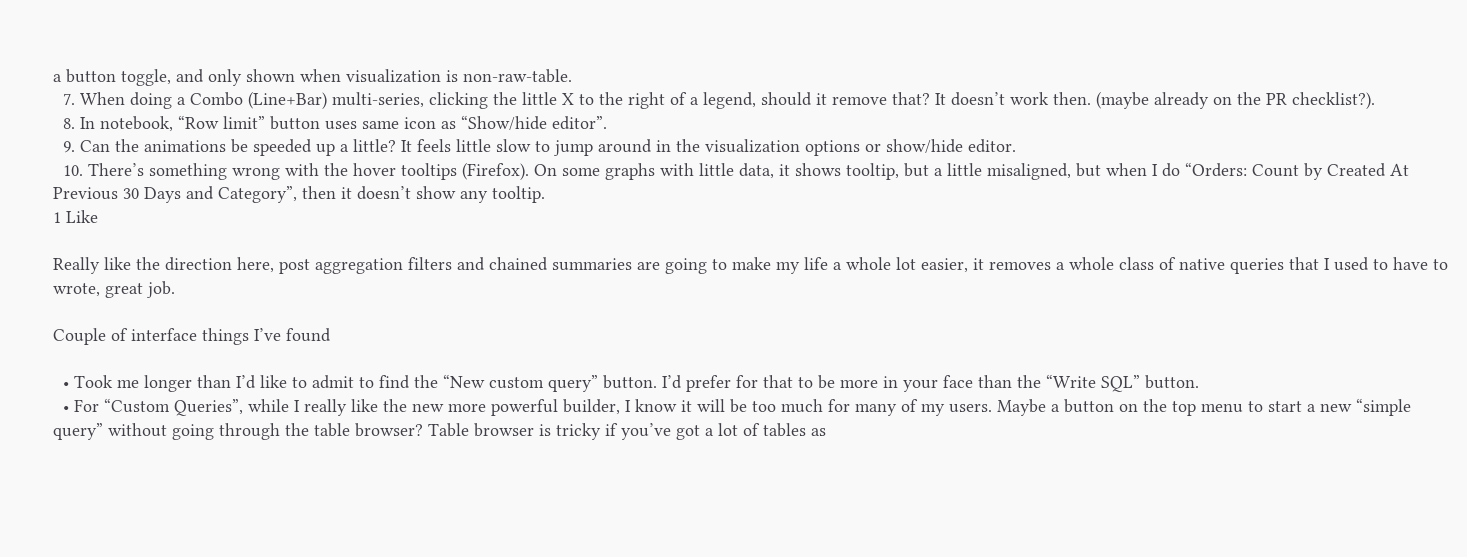a button toggle, and only shown when visualization is non-raw-table.
  7. When doing a Combo (Line+Bar) multi-series, clicking the little X to the right of a legend, should it remove that? It doesn’t work then. (maybe already on the PR checklist?).
  8. In notebook, “Row limit” button uses same icon as “Show/hide editor”.
  9. Can the animations be speeded up a little? It feels little slow to jump around in the visualization options or show/hide editor.
  10. There’s something wrong with the hover tooltips (Firefox). On some graphs with little data, it shows tooltip, but a little misaligned, but when I do “Orders: Count by Created At Previous 30 Days and Category”, then it doesn’t show any tooltip.
1 Like

Really like the direction here, post aggregation filters and chained summaries are going to make my life a whole lot easier, it removes a whole class of native queries that I used to have to wrote, great job.

Couple of interface things I’ve found

  • Took me longer than I’d like to admit to find the “New custom query” button. I’d prefer for that to be more in your face than the “Write SQL” button.
  • For “Custom Queries”, while I really like the new more powerful builder, I know it will be too much for many of my users. Maybe a button on the top menu to start a new “simple query” without going through the table browser? Table browser is tricky if you’ve got a lot of tables as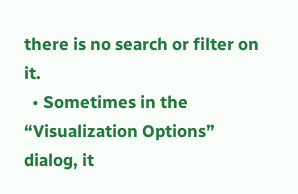there is no search or filter on it.
  • Sometimes in the “Visualization Options” dialog, it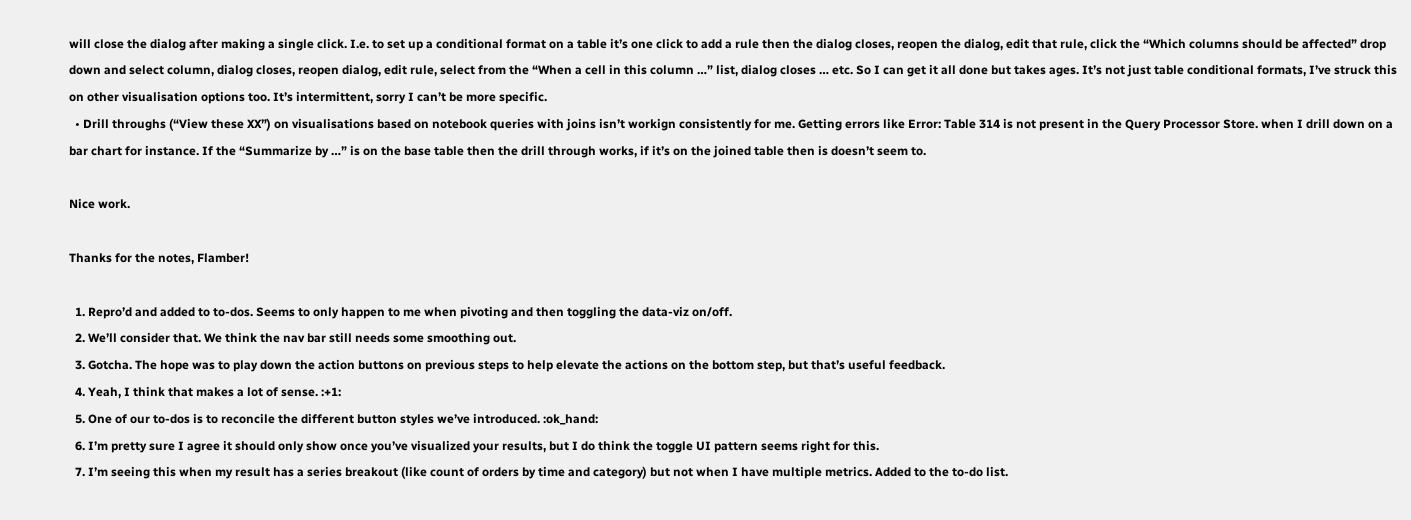will close the dialog after making a single click. I.e. to set up a conditional format on a table it’s one click to add a rule then the dialog closes, reopen the dialog, edit that rule, click the “Which columns should be affected” drop down and select column, dialog closes, reopen dialog, edit rule, select from the “When a cell in this column …” list, dialog closes … etc. So I can get it all done but takes ages. It’s not just table conditional formats, I’ve struck this on other visualisation options too. It’s intermittent, sorry I can’t be more specific.
  • Drill throughs (“View these XX”) on visualisations based on notebook queries with joins isn’t workign consistently for me. Getting errors like Error: Table 314 is not present in the Query Processor Store. when I drill down on a bar chart for instance. If the “Summarize by …” is on the base table then the drill through works, if it’s on the joined table then is doesn’t seem to.

Nice work.

Thanks for the notes, Flamber!

  1. Repro’d and added to to-dos. Seems to only happen to me when pivoting and then toggling the data-viz on/off.
  2. We’ll consider that. We think the nav bar still needs some smoothing out.
  3. Gotcha. The hope was to play down the action buttons on previous steps to help elevate the actions on the bottom step, but that’s useful feedback.
  4. Yeah, I think that makes a lot of sense. :+1:
  5. One of our to-dos is to reconcile the different button styles we’ve introduced. :ok_hand:
  6. I’m pretty sure I agree it should only show once you’ve visualized your results, but I do think the toggle UI pattern seems right for this.
  7. I’m seeing this when my result has a series breakout (like count of orders by time and category) but not when I have multiple metrics. Added to the to-do list.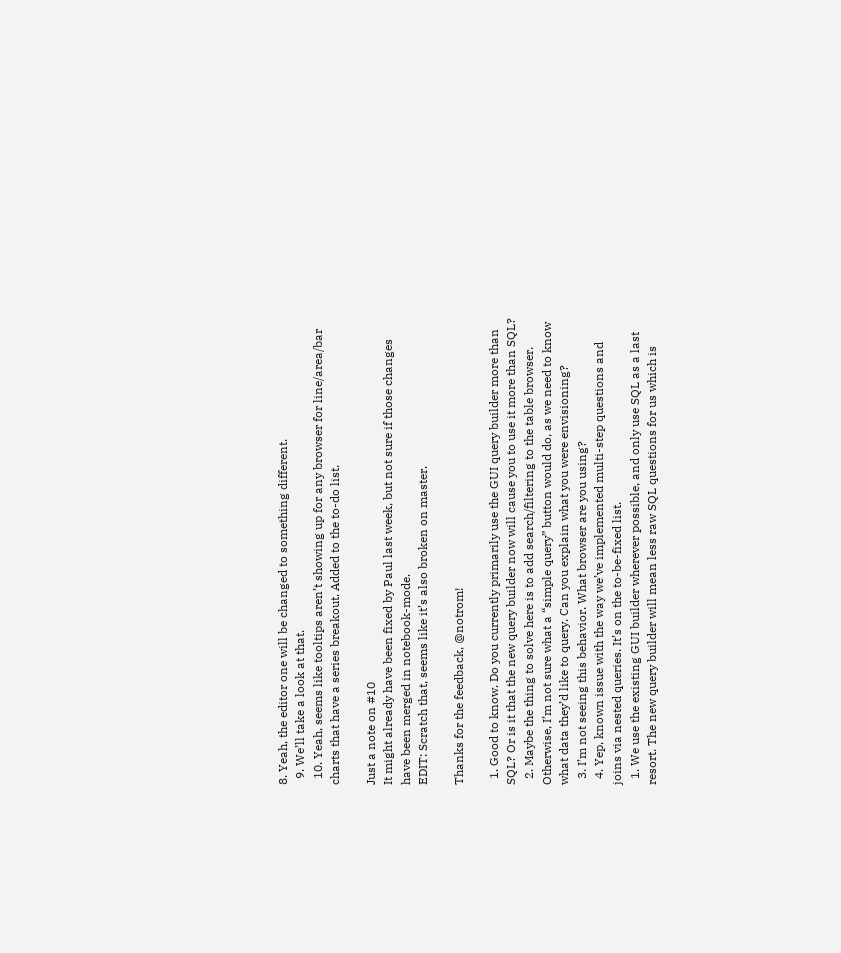8. Yeah, the editor one will be changed to something different.
  9. We’ll take a look at that.
  10. Yeah, seems like tooltips aren’t showing up for any browser for line/area/bar charts that have a series breakout. Added to the to-do list.

Just a note on #10
It might already have been fixed by Paul last week, but not sure if those changes have been merged in notebook-mode.
EDIT: Scratch that, seems like it’s also broken on master.

Thanks for the feedback, @notrom!

  1. Good to know. Do you currently primarily use the GUI query builder more than SQL? Or is it that the new query builder now will cause you to use it more than SQL?
  2. Maybe the thing to solve here is to add search/filtering to the table browser. Otherwise, I’m not sure what a “simple query” button would do, as we need to know what data they’d like to query. Can you explain what you were envisioning?
  3. I’m not seeing this behavior. What browser are you using?
  4. Yep, known issue with the way we’ve implemented multi-step questions and joins via nested queries. It’s on the to-be-fixed list.
  1. We use the existing GUI builder wherever possible, and only use SQL as a last resort. The new query builder will mean less raw SQL questions for us which is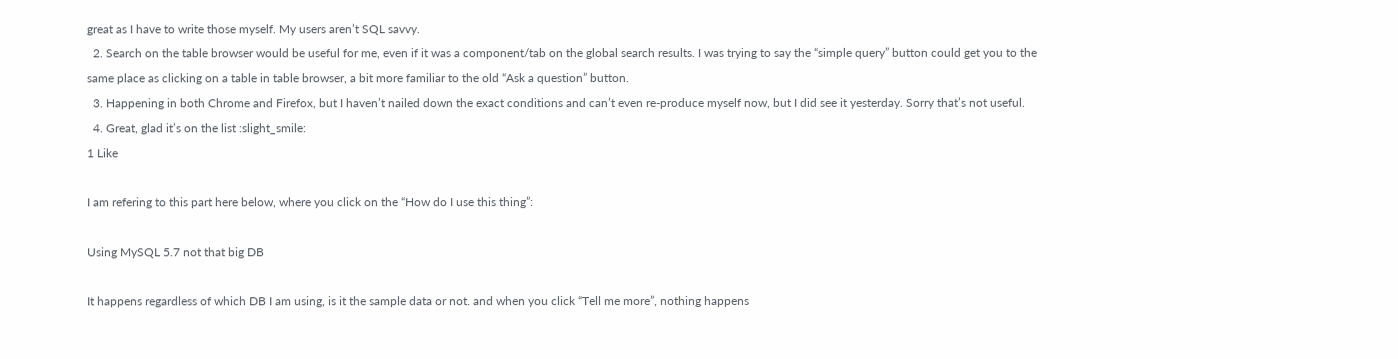great as I have to write those myself. My users aren’t SQL savvy.
  2. Search on the table browser would be useful for me, even if it was a component/tab on the global search results. I was trying to say the “simple query” button could get you to the same place as clicking on a table in table browser, a bit more familiar to the old “Ask a question” button.
  3. Happening in both Chrome and Firefox, but I haven’t nailed down the exact conditions and can’t even re-produce myself now, but I did see it yesterday. Sorry that’s not useful.
  4. Great, glad it’s on the list :slight_smile:
1 Like

I am refering to this part here below, where you click on the “How do I use this thing”:

Using MySQL 5.7 not that big DB

It happens regardless of which DB I am using, is it the sample data or not. and when you click “Tell me more”, nothing happens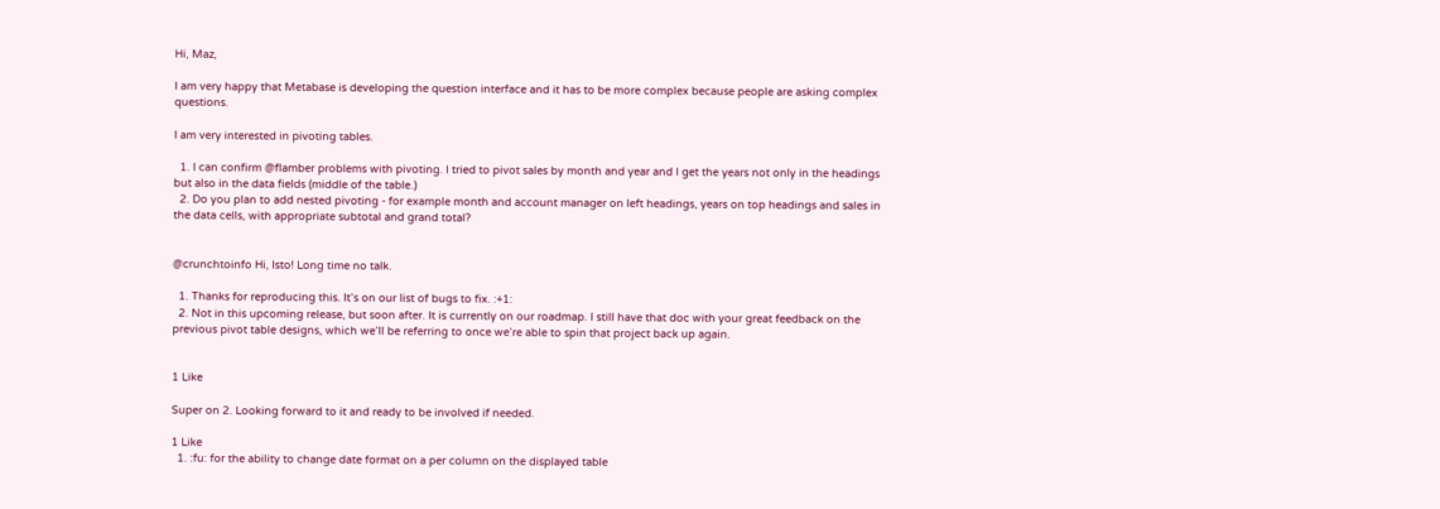Hi, Maz,

I am very happy that Metabase is developing the question interface and it has to be more complex because people are asking complex questions.

I am very interested in pivoting tables.

  1. I can confirm @flamber problems with pivoting. I tried to pivot sales by month and year and I get the years not only in the headings but also in the data fields (middle of the table.)
  2. Do you plan to add nested pivoting - for example month and account manager on left headings, years on top headings and sales in the data cells, with appropriate subtotal and grand total?


@crunchtoinfo Hi, Isto! Long time no talk.

  1. Thanks for reproducing this. It’s on our list of bugs to fix. :+1:
  2. Not in this upcoming release, but soon after. It is currently on our roadmap. I still have that doc with your great feedback on the previous pivot table designs, which we’ll be referring to once we’re able to spin that project back up again.


1 Like

Super on 2. Looking forward to it and ready to be involved if needed.

1 Like
  1. :fu: for the ability to change date format on a per column on the displayed table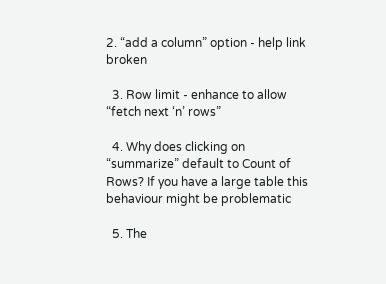2. “add a column” option - help link broken

  3. Row limit - enhance to allow “fetch next ‘n’ rows”

  4. Why does clicking on “summarize” default to Count of Rows? If you have a large table this behaviour might be problematic

  5. The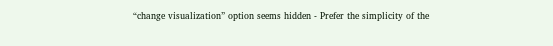“change visualization” option seems hidden - Prefer the simplicity of the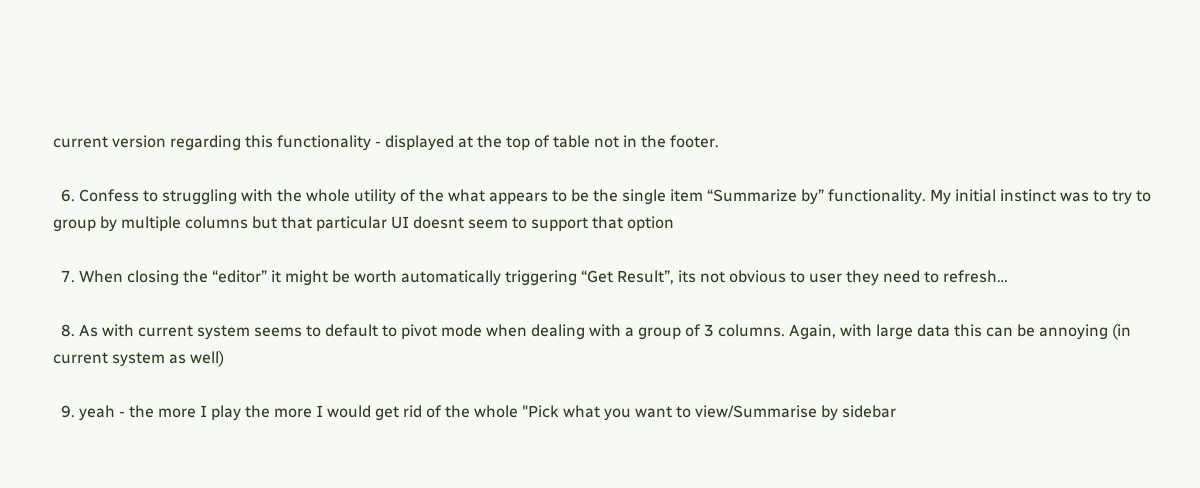current version regarding this functionality - displayed at the top of table not in the footer.

  6. Confess to struggling with the whole utility of the what appears to be the single item “Summarize by” functionality. My initial instinct was to try to group by multiple columns but that particular UI doesnt seem to support that option

  7. When closing the “editor” it might be worth automatically triggering “Get Result”, its not obvious to user they need to refresh…

  8. As with current system seems to default to pivot mode when dealing with a group of 3 columns. Again, with large data this can be annoying (in current system as well)

  9. yeah - the more I play the more I would get rid of the whole "Pick what you want to view/Summarise by sidebar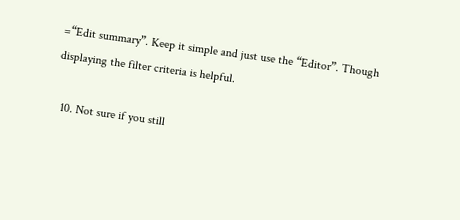=“Edit summary”. Keep it simple and just use the “Editor”. Though displaying the filter criteria is helpful.

  10. Not sure if you still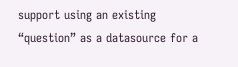support using an existing “question” as a datasource for a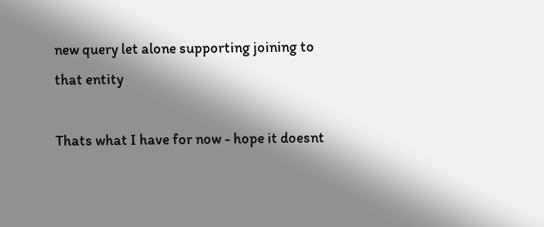new query let alone supporting joining to that entity

Thats what I have for now - hope it doesnt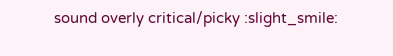sound overly critical/picky :slight_smile: